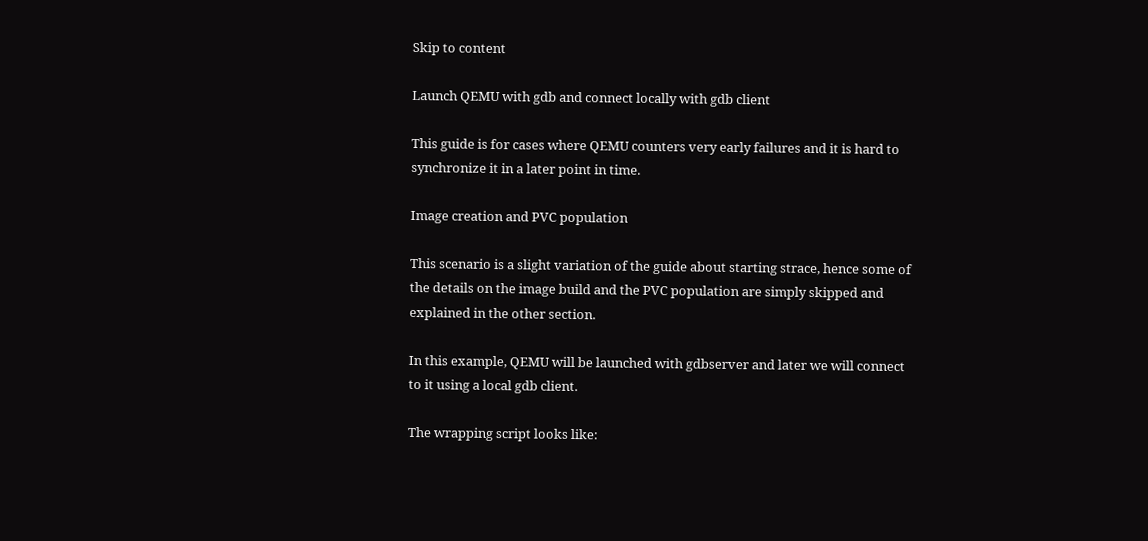Skip to content

Launch QEMU with gdb and connect locally with gdb client

This guide is for cases where QEMU counters very early failures and it is hard to synchronize it in a later point in time.

Image creation and PVC population

This scenario is a slight variation of the guide about starting strace, hence some of the details on the image build and the PVC population are simply skipped and explained in the other section.

In this example, QEMU will be launched with gdbserver and later we will connect to it using a local gdb client.

The wrapping script looks like: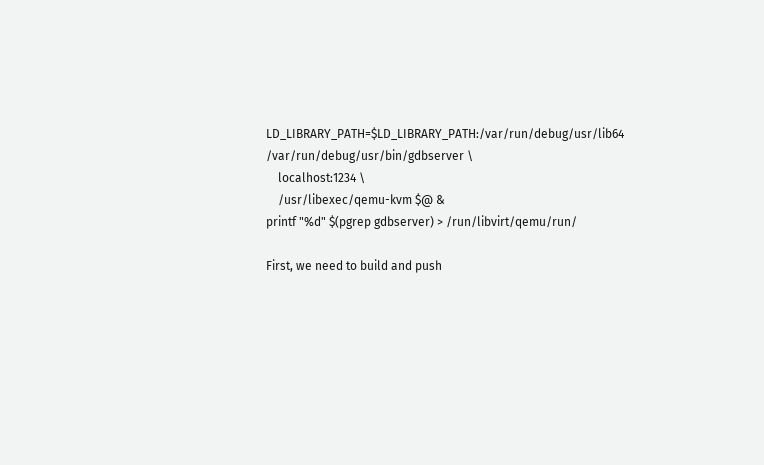LD_LIBRARY_PATH=$LD_LIBRARY_PATH:/var/run/debug/usr/lib64 /var/run/debug/usr/bin/gdbserver \
    localhost:1234 \
    /usr/libexec/qemu-kvm $@ &
printf "%d" $(pgrep gdbserver) > /run/libvirt/qemu/run/

First, we need to build and push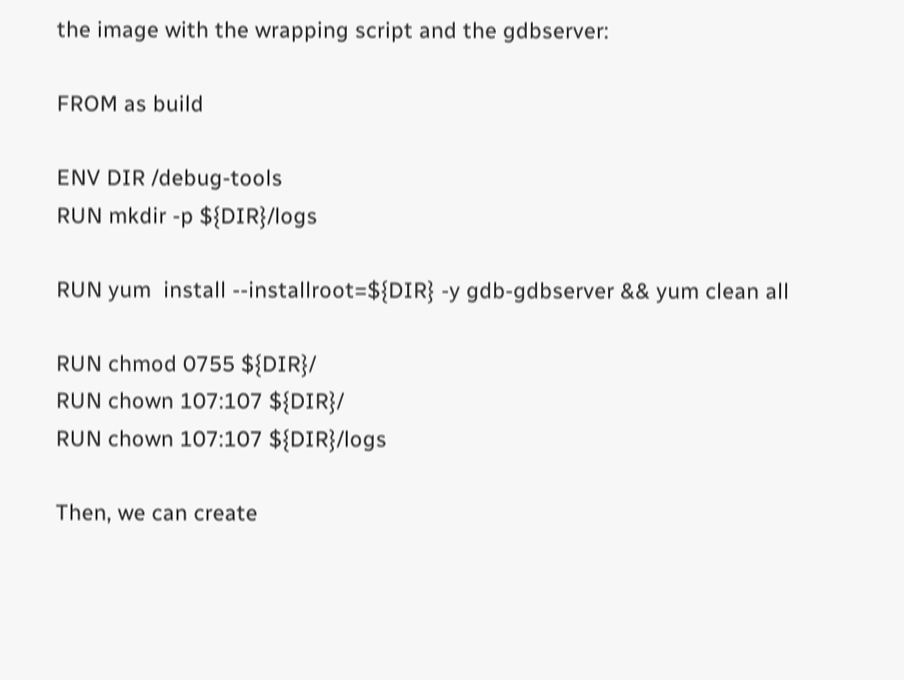the image with the wrapping script and the gdbserver:

FROM as build

ENV DIR /debug-tools
RUN mkdir -p ${DIR}/logs

RUN yum  install --installroot=${DIR} -y gdb-gdbserver && yum clean all

RUN chmod 0755 ${DIR}/
RUN chown 107:107 ${DIR}/
RUN chown 107:107 ${DIR}/logs

Then, we can create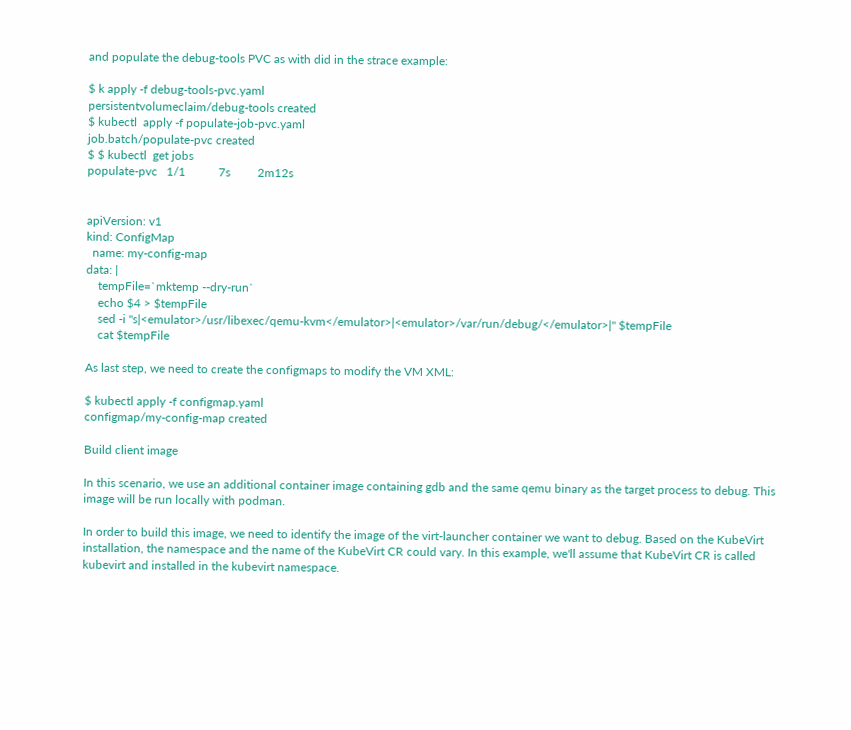and populate the debug-tools PVC as with did in the strace example:

$ k apply -f debug-tools-pvc.yaml
persistentvolumeclaim/debug-tools created
$ kubectl  apply -f populate-job-pvc.yaml
job.batch/populate-pvc created
$ $ kubectl  get jobs
populate-pvc   1/1           7s         2m12s


apiVersion: v1
kind: ConfigMap
  name: my-config-map
data: |
    tempFile=`mktemp --dry-run`
    echo $4 > $tempFile
    sed -i "s|<emulator>/usr/libexec/qemu-kvm</emulator>|<emulator>/var/run/debug/</emulator>|" $tempFile
    cat $tempFile

As last step, we need to create the configmaps to modify the VM XML:

$ kubectl apply -f configmap.yaml
configmap/my-config-map created

Build client image

In this scenario, we use an additional container image containing gdb and the same qemu binary as the target process to debug. This image will be run locally with podman.

In order to build this image, we need to identify the image of the virt-launcher container we want to debug. Based on the KubeVirt installation, the namespace and the name of the KubeVirt CR could vary. In this example, we'll assume that KubeVirt CR is called kubevirt and installed in the kubevirt namespace.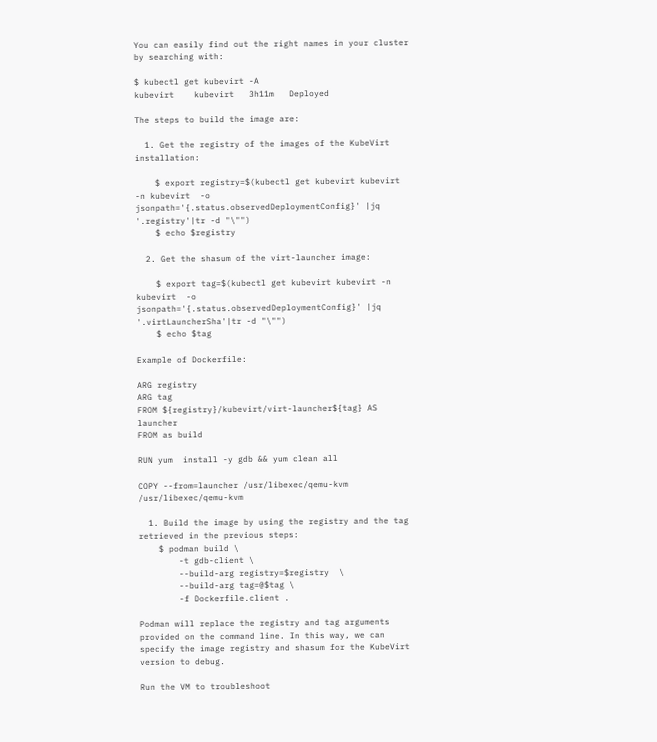You can easily find out the right names in your cluster by searching with:

$ kubectl get kubevirt -A
kubevirt    kubevirt   3h11m   Deployed

The steps to build the image are:

  1. Get the registry of the images of the KubeVirt installation:

    $ export registry=$(kubectl get kubevirt kubevirt -n kubevirt  -o jsonpath='{.status.observedDeploymentConfig}' |jq '.registry'|tr -d "\"")
    $ echo $registry

  2. Get the shasum of the virt-launcher image:

    $ export tag=$(kubectl get kubevirt kubevirt -n kubevirt  -o jsonpath='{.status.observedDeploymentConfig}' |jq '.virtLauncherSha'|tr -d "\"")
    $ echo $tag

Example of Dockerfile:

ARG registry
ARG tag
FROM ${registry}/kubevirt/virt-launcher${tag} AS launcher
FROM as build

RUN yum  install -y gdb && yum clean all

COPY --from=launcher /usr/libexec/qemu-kvm /usr/libexec/qemu-kvm

  1. Build the image by using the registry and the tag retrieved in the previous steps:
    $ podman build \
        -t gdb-client \
        --build-arg registry=$registry  \
        --build-arg tag=@$tag \
        -f Dockerfile.client .

Podman will replace the registry and tag arguments provided on the command line. In this way, we can specify the image registry and shasum for the KubeVirt version to debug.

Run the VM to troubleshoot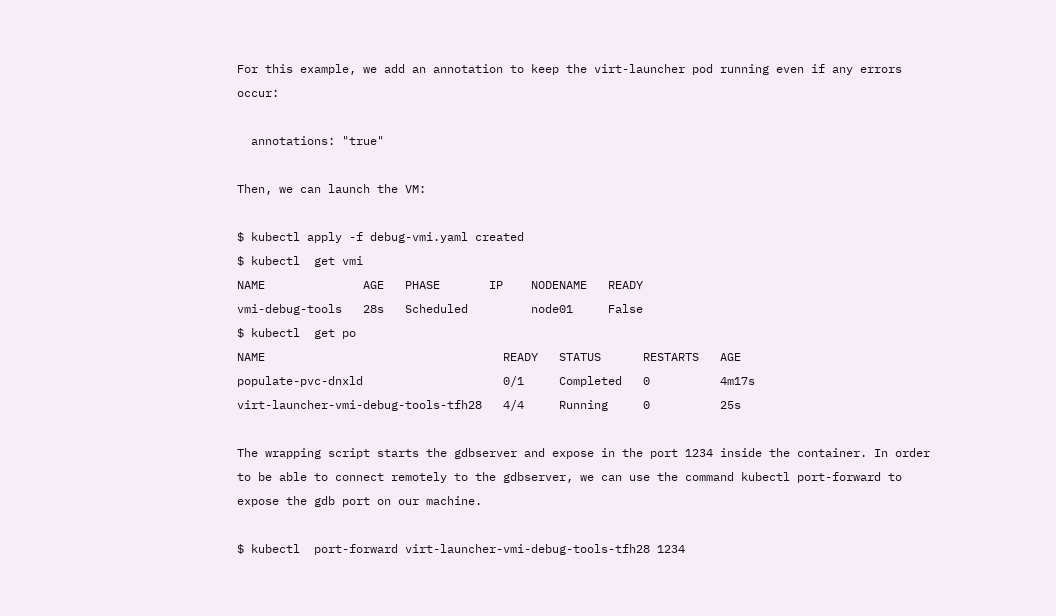For this example, we add an annotation to keep the virt-launcher pod running even if any errors occur:

  annotations: "true"

Then, we can launch the VM:

$ kubectl apply -f debug-vmi.yaml created
$ kubectl  get vmi
NAME              AGE   PHASE       IP    NODENAME   READY
vmi-debug-tools   28s   Scheduled         node01     False
$ kubectl  get po
NAME                                  READY   STATUS      RESTARTS   AGE
populate-pvc-dnxld                    0/1     Completed   0          4m17s
virt-launcher-vmi-debug-tools-tfh28   4/4     Running     0          25s

The wrapping script starts the gdbserver and expose in the port 1234 inside the container. In order to be able to connect remotely to the gdbserver, we can use the command kubectl port-forward to expose the gdb port on our machine.

$ kubectl  port-forward virt-launcher-vmi-debug-tools-tfh28 1234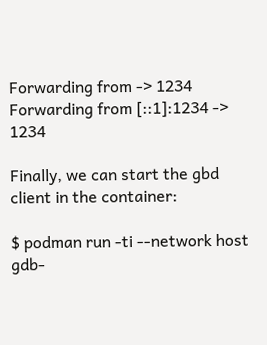Forwarding from -> 1234
Forwarding from [::1]:1234 -> 1234

Finally, we can start the gbd client in the container:

$ podman run -ti --network host gdb-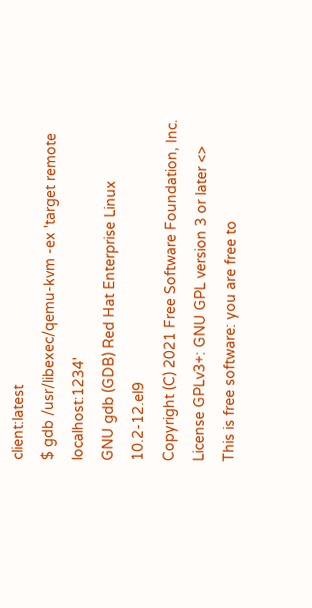client:latest
$ gdb /usr/libexec/qemu-kvm -ex 'target remote localhost:1234'
GNU gdb (GDB) Red Hat Enterprise Linux 10.2-12.el9
Copyright (C) 2021 Free Software Foundation, Inc.
License GPLv3+: GNU GPL version 3 or later <>
This is free software: you are free to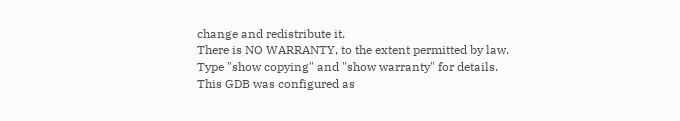change and redistribute it.
There is NO WARRANTY, to the extent permitted by law.
Type "show copying" and "show warranty" for details.
This GDB was configured as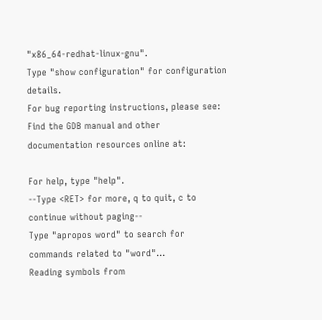"x86_64-redhat-linux-gnu".
Type "show configuration" for configuration details.
For bug reporting instructions, please see:
Find the GDB manual and other documentation resources online at:

For help, type "help".
--Type <RET> for more, q to quit, c to continue without paging--
Type "apropos word" to search for commands related to "word"...
Reading symbols from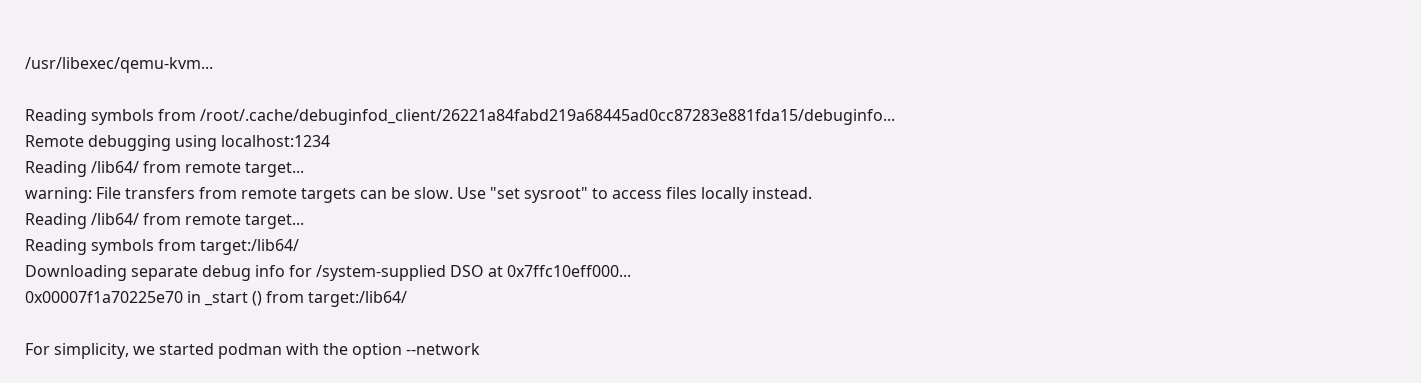/usr/libexec/qemu-kvm...

Reading symbols from /root/.cache/debuginfod_client/26221a84fabd219a68445ad0cc87283e881fda15/debuginfo...
Remote debugging using localhost:1234
Reading /lib64/ from remote target...
warning: File transfers from remote targets can be slow. Use "set sysroot" to access files locally instead.
Reading /lib64/ from remote target...
Reading symbols from target:/lib64/
Downloading separate debug info for /system-supplied DSO at 0x7ffc10eff000...
0x00007f1a70225e70 in _start () from target:/lib64/

For simplicity, we started podman with the option --network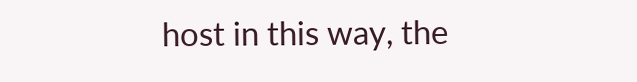host in this way, the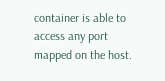container is able to access any port mapped on the host.